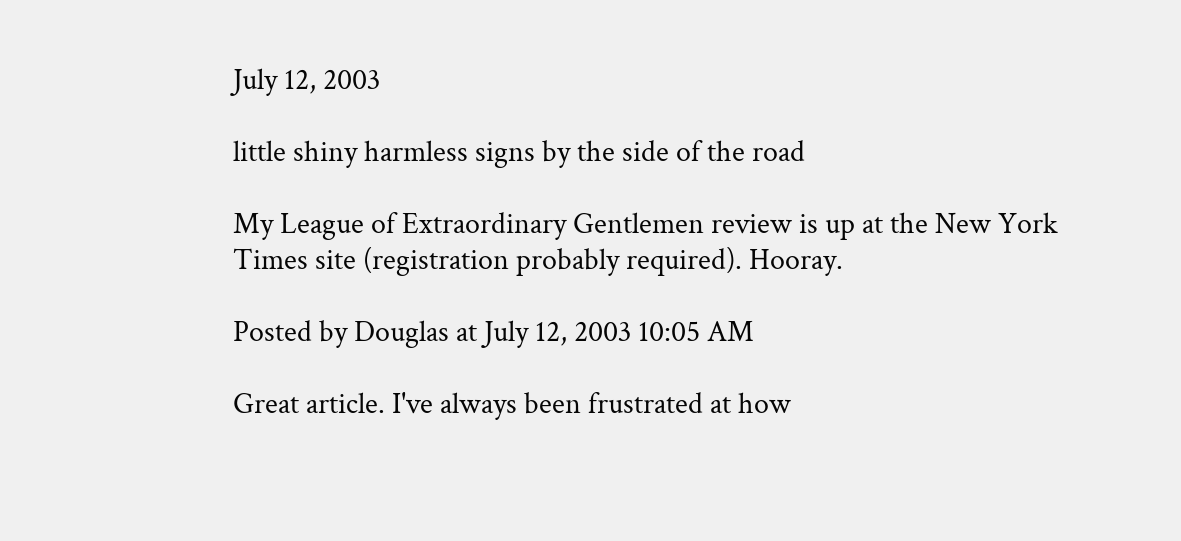July 12, 2003

little shiny harmless signs by the side of the road

My League of Extraordinary Gentlemen review is up at the New York Times site (registration probably required). Hooray.

Posted by Douglas at July 12, 2003 10:05 AM

Great article. I've always been frustrated at how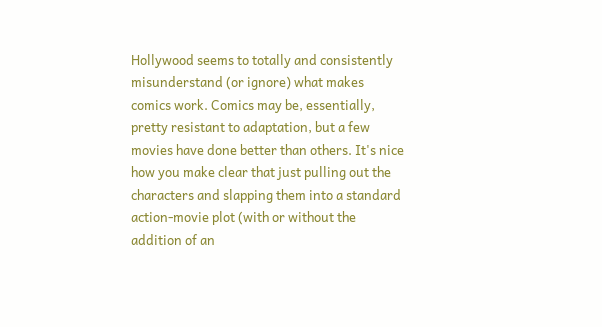Hollywood seems to totally and consistently misunderstand (or ignore) what makes comics work. Comics may be, essentially, pretty resistant to adaptation, but a few movies have done better than others. It's nice how you make clear that just pulling out the characters and slapping them into a standard action-movie plot (with or without the addition of an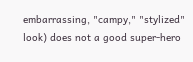embarrassing, "campy," "stylized" look) does not a good super-hero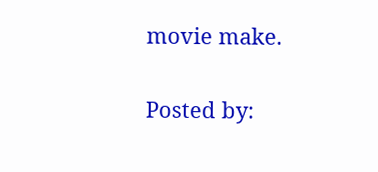movie make.

Posted by: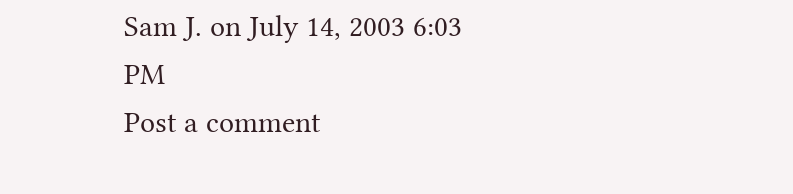Sam J. on July 14, 2003 6:03 PM
Post a comment